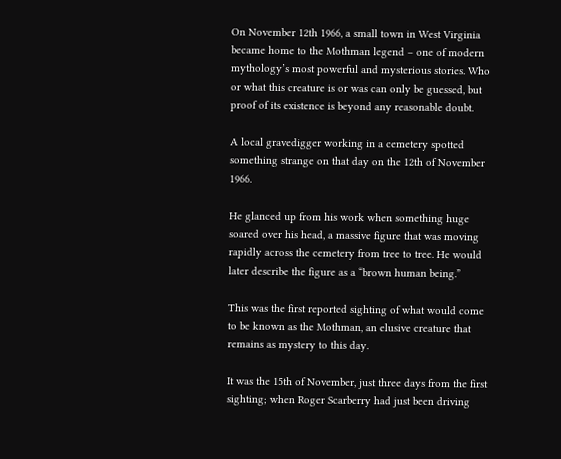On November 12th 1966, a small town in West Virginia became home to the Mothman legend – one of modern mythology’s most powerful and mysterious stories. Who or what this creature is or was can only be guessed, but proof of its existence is beyond any reasonable doubt.

A local gravedigger working in a cemetery spotted something strange on that day on the 12th of November 1966.

He glanced up from his work when something huge soared over his head, a massive figure that was moving rapidly across the cemetery from tree to tree. He would later describe the figure as a “brown human being.”

This was the first reported sighting of what would come to be known as the Mothman, an elusive creature that remains as mystery to this day.

It was the 15th of November, just three days from the first sighting; when Roger Scarberry had just been driving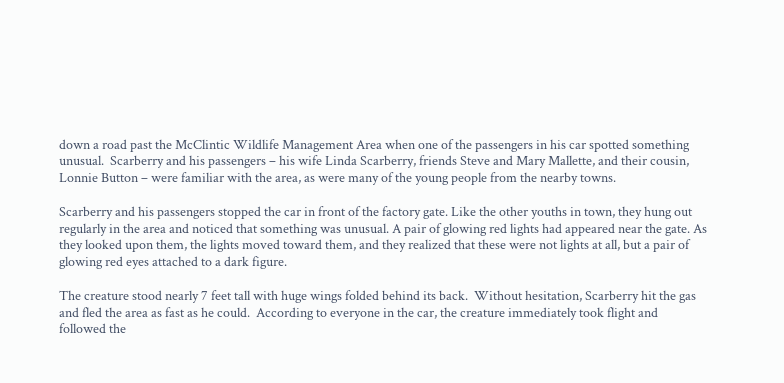down a road past the McClintic Wildlife Management Area when one of the passengers in his car spotted something unusual.  Scarberry and his passengers – his wife Linda Scarberry, friends Steve and Mary Mallette, and their cousin, Lonnie Button – were familiar with the area, as were many of the young people from the nearby towns.

Scarberry and his passengers stopped the car in front of the factory gate. Like the other youths in town, they hung out regularly in the area and noticed that something was unusual. A pair of glowing red lights had appeared near the gate. As they looked upon them, the lights moved toward them, and they realized that these were not lights at all, but a pair of glowing red eyes attached to a dark figure.

The creature stood nearly 7 feet tall with huge wings folded behind its back.  Without hesitation, Scarberry hit the gas and fled the area as fast as he could.  According to everyone in the car, the creature immediately took flight and followed the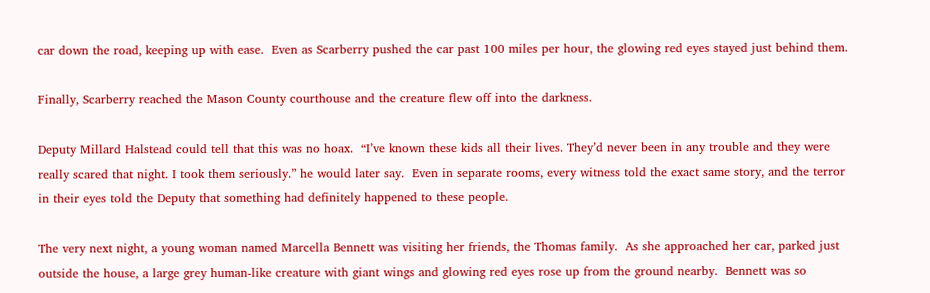car down the road, keeping up with ease.  Even as Scarberry pushed the car past 100 miles per hour, the glowing red eyes stayed just behind them.

Finally, Scarberry reached the Mason County courthouse and the creature flew off into the darkness.

Deputy Millard Halstead could tell that this was no hoax.  “I’ve known these kids all their lives. They’d never been in any trouble and they were really scared that night. I took them seriously.” he would later say.  Even in separate rooms, every witness told the exact same story, and the terror in their eyes told the Deputy that something had definitely happened to these people.

The very next night, a young woman named Marcella Bennett was visiting her friends, the Thomas family.  As she approached her car, parked just outside the house, a large grey human-like creature with giant wings and glowing red eyes rose up from the ground nearby.  Bennett was so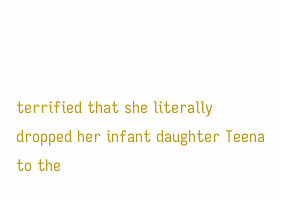terrified that she literally dropped her infant daughter Teena to the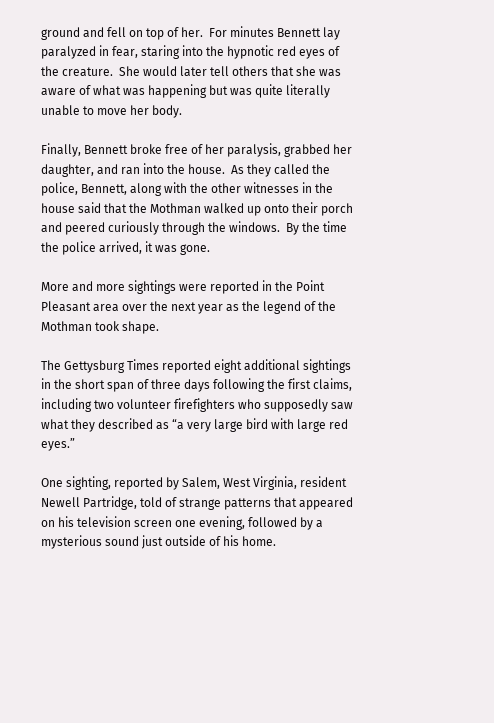ground and fell on top of her.  For minutes Bennett lay paralyzed in fear, staring into the hypnotic red eyes of the creature.  She would later tell others that she was aware of what was happening but was quite literally unable to move her body.

Finally, Bennett broke free of her paralysis, grabbed her daughter, and ran into the house.  As they called the police, Bennett, along with the other witnesses in the house said that the Mothman walked up onto their porch and peered curiously through the windows.  By the time the police arrived, it was gone.

More and more sightings were reported in the Point Pleasant area over the next year as the legend of the Mothman took shape.

The Gettysburg Times reported eight additional sightings in the short span of three days following the first claims, including two volunteer firefighters who supposedly saw what they described as “a very large bird with large red eyes.”

One sighting, reported by Salem, West Virginia, resident Newell Partridge, told of strange patterns that appeared on his television screen one evening, followed by a mysterious sound just outside of his home.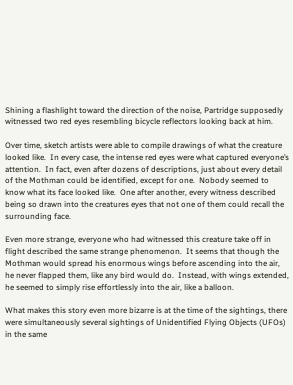Shining a flashlight toward the direction of the noise, Partridge supposedly witnessed two red eyes resembling bicycle reflectors looking back at him.

Over time, sketch artists were able to compile drawings of what the creature looked like.  In every case, the intense red eyes were what captured everyone’s attention.  In fact, even after dozens of descriptions, just about every detail of the Mothman could be identified, except for one.  Nobody seemed to know what its face looked like.  One after another, every witness described being so drawn into the creatures eyes that not one of them could recall the surrounding face.

Even more strange, everyone who had witnessed this creature take off in flight described the same strange phenomenon.  It seems that though the Mothman would spread his enormous wings before ascending into the air, he never flapped them, like any bird would do.  Instead, with wings extended, he seemed to simply rise effortlessly into the air, like a balloon.

What makes this story even more bizarre is at the time of the sightings, there were simultaneously several sightings of Unidentified Flying Objects (UFOs) in the same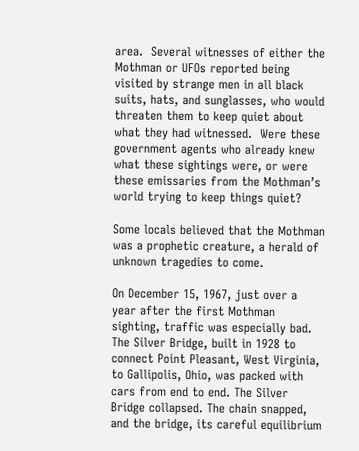area.  Several witnesses of either the Mothman or UFOs reported being visited by strange men in all black suits, hats, and sunglasses, who would threaten them to keep quiet about what they had witnessed.  Were these government agents who already knew what these sightings were, or were these emissaries from the Mothman’s world trying to keep things quiet?

Some locals believed that the Mothman was a prophetic creature, a herald of unknown tragedies to come.

On December 15, 1967, just over a year after the first Mothman sighting, traffic was especially bad. The Silver Bridge, built in 1928 to connect Point Pleasant, West Virginia, to Gallipolis, Ohio, was packed with cars from end to end. The Silver Bridge collapsed. The chain snapped, and the bridge, its careful equilibrium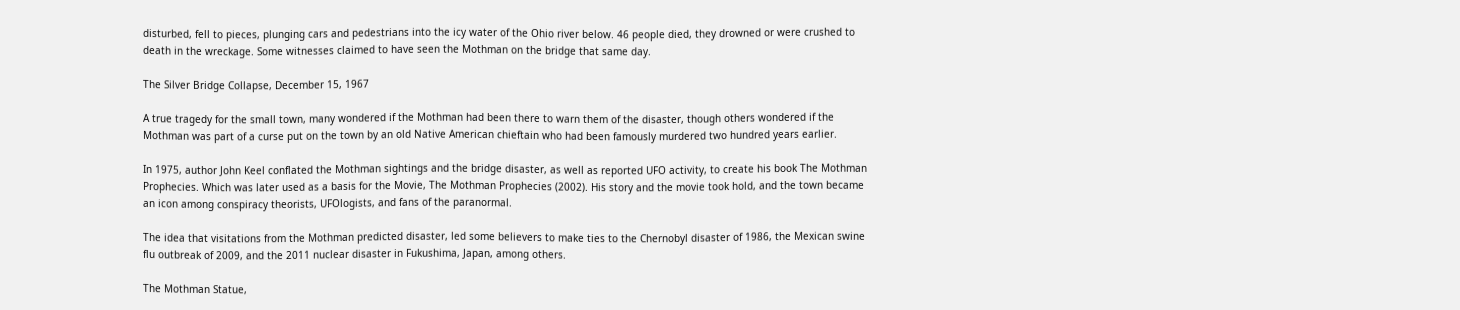disturbed, fell to pieces, plunging cars and pedestrians into the icy water of the Ohio river below. 46 people died, they drowned or were crushed to death in the wreckage. Some witnesses claimed to have seen the Mothman on the bridge that same day.

The Silver Bridge Collapse, December 15, 1967

A true tragedy for the small town, many wondered if the Mothman had been there to warn them of the disaster, though others wondered if the Mothman was part of a curse put on the town by an old Native American chieftain who had been famously murdered two hundred years earlier.

In 1975, author John Keel conflated the Mothman sightings and the bridge disaster, as well as reported UFO activity, to create his book The Mothman Prophecies. Which was later used as a basis for the Movie, The Mothman Prophecies (2002). His story and the movie took hold, and the town became an icon among conspiracy theorists, UFOlogists, and fans of the paranormal.

The idea that visitations from the Mothman predicted disaster, led some believers to make ties to the Chernobyl disaster of 1986, the Mexican swine flu outbreak of 2009, and the 2011 nuclear disaster in Fukushima, Japan, among others.

The Mothman Statue,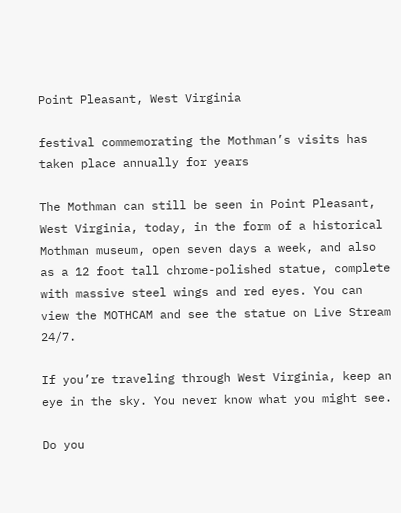Point Pleasant, West Virginia

festival commemorating the Mothman’s visits has taken place annually for years

The Mothman can still be seen in Point Pleasant, West Virginia, today, in the form of a historical Mothman museum, open seven days a week, and also as a 12 foot tall chrome-polished statue, complete with massive steel wings and red eyes. You can view the MOTHCAM and see the statue on Live Stream 24/7.

If you’re traveling through West Virginia, keep an eye in the sky. You never know what you might see.

Do you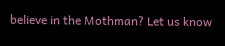believe in the Mothman? Let us know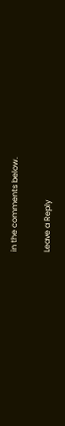in the comments below.

Leave a Reply